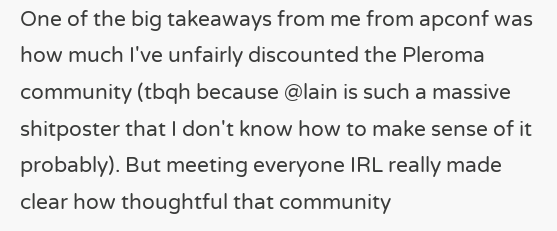One of the big takeaways from me from apconf was how much I've unfairly discounted the Pleroma community (tbqh because @lain is such a massive shitposter that I don't know how to make sense of it probably). But meeting everyone IRL really made clear how thoughtful that community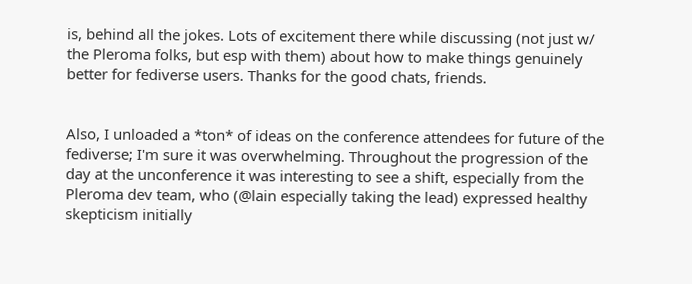is, behind all the jokes. Lots of excitement there while discussing (not just w/ the Pleroma folks, but esp with them) about how to make things genuinely better for fediverse users. Thanks for the good chats, friends.


Also, I unloaded a *ton* of ideas on the conference attendees for future of the fediverse; I'm sure it was overwhelming. Throughout the progression of the day at the unconference it was interesting to see a shift, especially from the Pleroma dev team, who (@lain especially taking the lead) expressed healthy skepticism initially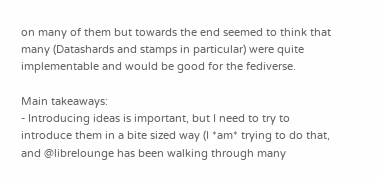on many of them but towards the end seemed to think that many (Datashards and stamps in particular) were quite implementable and would be good for the fediverse.

Main takeaways:
- Introducing ideas is important, but I need to try to introduce them in a bite sized way (I *am* trying to do that, and @librelounge has been walking through many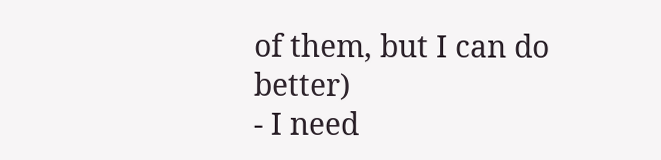of them, but I can do better)
- I need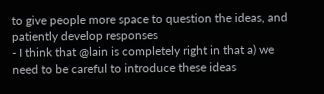to give people more space to question the ideas, and patiently develop responses
- I think that @lain is completely right in that a) we need to be careful to introduce these ideas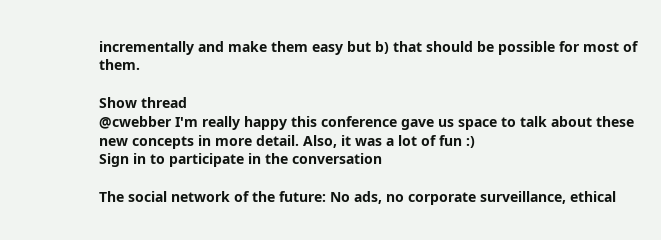incrementally and make them easy but b) that should be possible for most of them.

Show thread
@cwebber I'm really happy this conference gave us space to talk about these new concepts in more detail. Also, it was a lot of fun :)
Sign in to participate in the conversation

The social network of the future: No ads, no corporate surveillance, ethical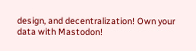design, and decentralization! Own your data with Mastodon!